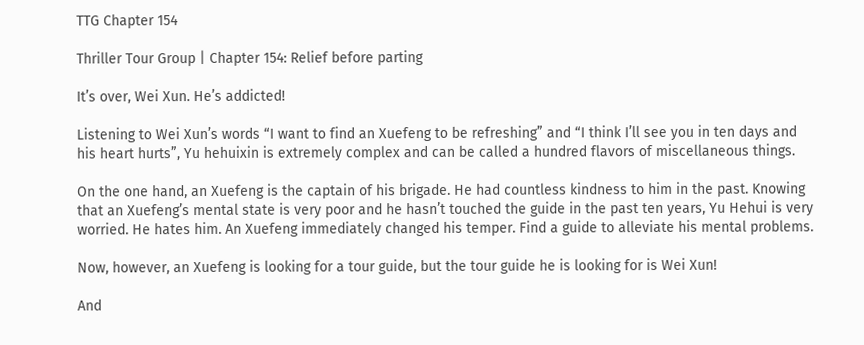TTG Chapter 154

Thriller Tour Group | Chapter 154: Relief before parting

It’s over, Wei Xun. He’s addicted!

Listening to Wei Xun’s words “I want to find an Xuefeng to be refreshing” and “I think I’ll see you in ten days and his heart hurts”, Yu hehuixin is extremely complex and can be called a hundred flavors of miscellaneous things.

On the one hand, an Xuefeng is the captain of his brigade. He had countless kindness to him in the past. Knowing that an Xuefeng’s mental state is very poor and he hasn’t touched the guide in the past ten years, Yu Hehui is very worried. He hates him. An Xuefeng immediately changed his temper. Find a guide to alleviate his mental problems.

Now, however, an Xuefeng is looking for a tour guide, but the tour guide he is looking for is Wei Xun!

And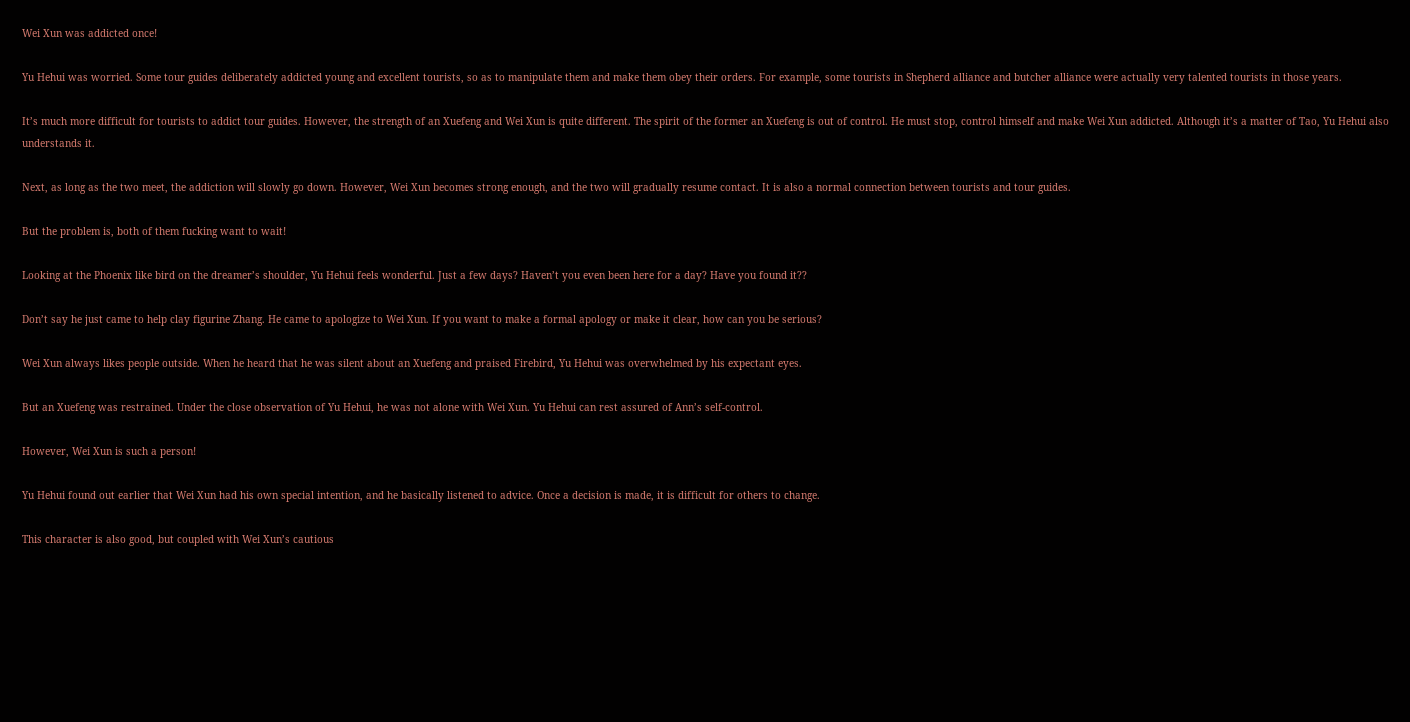Wei Xun was addicted once!

Yu Hehui was worried. Some tour guides deliberately addicted young and excellent tourists, so as to manipulate them and make them obey their orders. For example, some tourists in Shepherd alliance and butcher alliance were actually very talented tourists in those years.

It’s much more difficult for tourists to addict tour guides. However, the strength of an Xuefeng and Wei Xun is quite different. The spirit of the former an Xuefeng is out of control. He must stop, control himself and make Wei Xun addicted. Although it’s a matter of Tao, Yu Hehui also understands it.

Next, as long as the two meet, the addiction will slowly go down. However, Wei Xun becomes strong enough, and the two will gradually resume contact. It is also a normal connection between tourists and tour guides.

But the problem is, both of them fucking want to wait!

Looking at the Phoenix like bird on the dreamer’s shoulder, Yu Hehui feels wonderful. Just a few days? Haven’t you even been here for a day? Have you found it??

Don’t say he just came to help clay figurine Zhang. He came to apologize to Wei Xun. If you want to make a formal apology or make it clear, how can you be serious?

Wei Xun always likes people outside. When he heard that he was silent about an Xuefeng and praised Firebird, Yu Hehui was overwhelmed by his expectant eyes.

But an Xuefeng was restrained. Under the close observation of Yu Hehui, he was not alone with Wei Xun. Yu Hehui can rest assured of Ann’s self-control.

However, Wei Xun is such a person!

Yu Hehui found out earlier that Wei Xun had his own special intention, and he basically listened to advice. Once a decision is made, it is difficult for others to change.

This character is also good, but coupled with Wei Xun’s cautious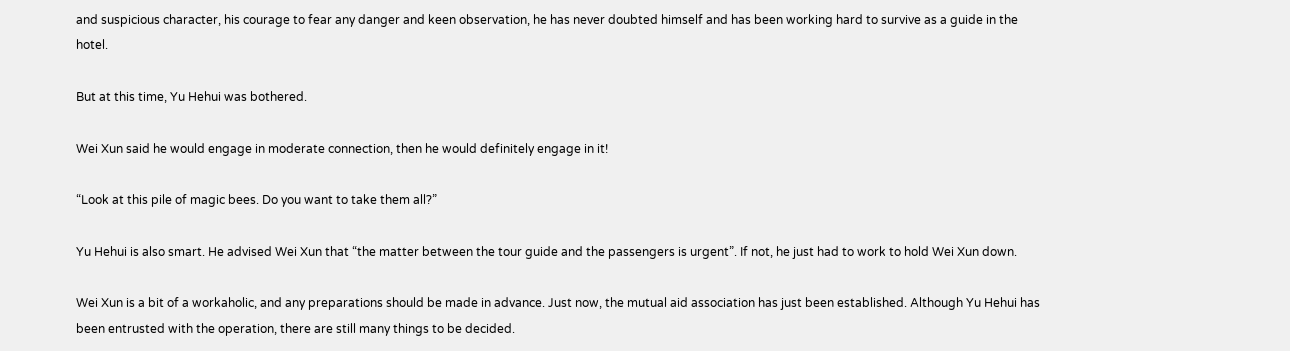and suspicious character, his courage to fear any danger and keen observation, he has never doubted himself and has been working hard to survive as a guide in the hotel.

But at this time, Yu Hehui was bothered.

Wei Xun said he would engage in moderate connection, then he would definitely engage in it!

“Look at this pile of magic bees. Do you want to take them all?”

Yu Hehui is also smart. He advised Wei Xun that “the matter between the tour guide and the passengers is urgent”. If not, he just had to work to hold Wei Xun down.

Wei Xun is a bit of a workaholic, and any preparations should be made in advance. Just now, the mutual aid association has just been established. Although Yu Hehui has been entrusted with the operation, there are still many things to be decided.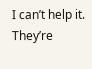I can’t help it. They’re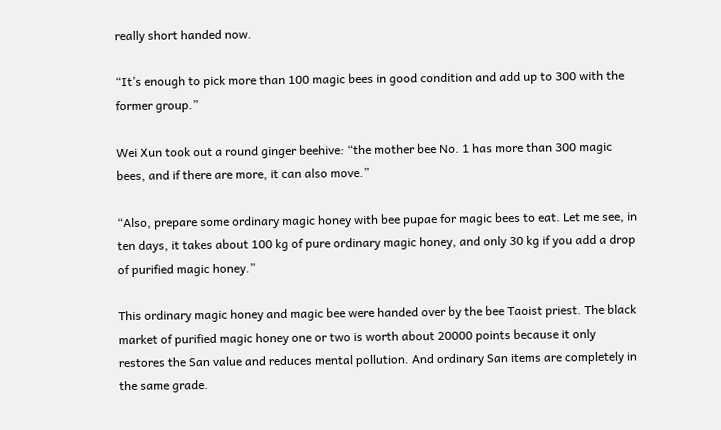really short handed now.

“It’s enough to pick more than 100 magic bees in good condition and add up to 300 with the former group.”

Wei Xun took out a round ginger beehive: “the mother bee No. 1 has more than 300 magic bees, and if there are more, it can also move.”

“Also, prepare some ordinary magic honey with bee pupae for magic bees to eat. Let me see, in ten days, it takes about 100 kg of pure ordinary magic honey, and only 30 kg if you add a drop of purified magic honey.”

This ordinary magic honey and magic bee were handed over by the bee Taoist priest. The black market of purified magic honey one or two is worth about 20000 points because it only restores the San value and reduces mental pollution. And ordinary San items are completely in the same grade.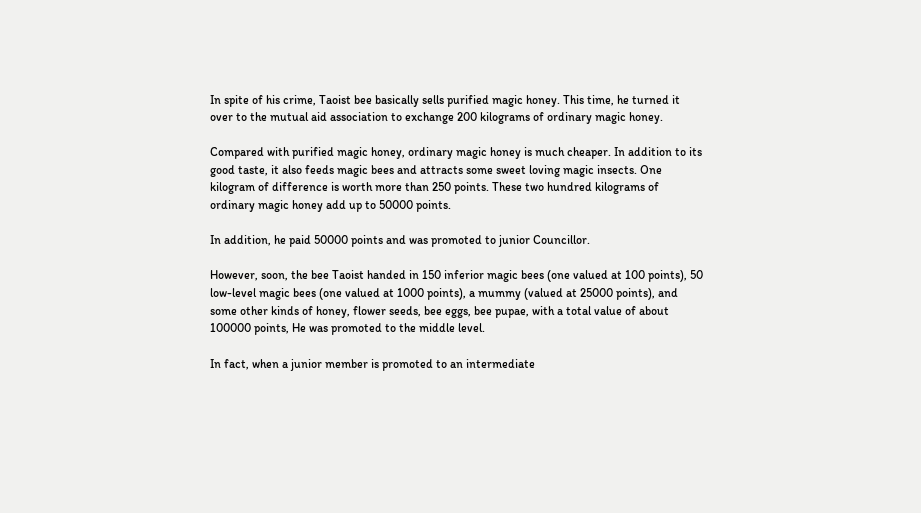In spite of his crime, Taoist bee basically sells purified magic honey. This time, he turned it over to the mutual aid association to exchange 200 kilograms of ordinary magic honey.

Compared with purified magic honey, ordinary magic honey is much cheaper. In addition to its good taste, it also feeds magic bees and attracts some sweet loving magic insects. One kilogram of difference is worth more than 250 points. These two hundred kilograms of ordinary magic honey add up to 50000 points.

In addition, he paid 50000 points and was promoted to junior Councillor.

However, soon, the bee Taoist handed in 150 inferior magic bees (one valued at 100 points), 50 low-level magic bees (one valued at 1000 points), a mummy (valued at 25000 points), and some other kinds of honey, flower seeds, bee eggs, bee pupae, with a total value of about 100000 points, He was promoted to the middle level.

In fact, when a junior member is promoted to an intermediate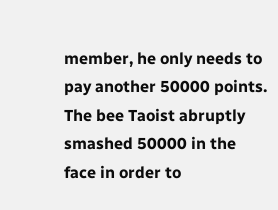member, he only needs to pay another 50000 points. The bee Taoist abruptly smashed 50000 in the face in order to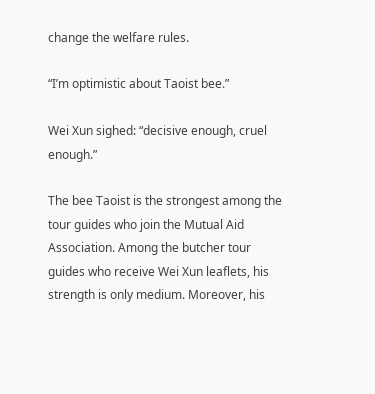change the welfare rules.

“I’m optimistic about Taoist bee.”

Wei Xun sighed: “decisive enough, cruel enough.”

The bee Taoist is the strongest among the tour guides who join the Mutual Aid Association. Among the butcher tour guides who receive Wei Xun leaflets, his strength is only medium. Moreover, his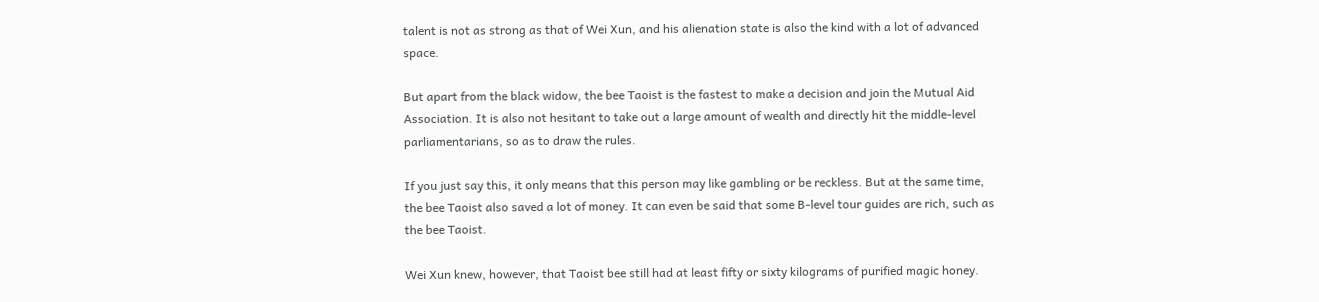talent is not as strong as that of Wei Xun, and his alienation state is also the kind with a lot of advanced space.

But apart from the black widow, the bee Taoist is the fastest to make a decision and join the Mutual Aid Association. It is also not hesitant to take out a large amount of wealth and directly hit the middle-level parliamentarians, so as to draw the rules.

If you just say this, it only means that this person may like gambling or be reckless. But at the same time, the bee Taoist also saved a lot of money. It can even be said that some B-level tour guides are rich, such as the bee Taoist.

Wei Xun knew, however, that Taoist bee still had at least fifty or sixty kilograms of purified magic honey.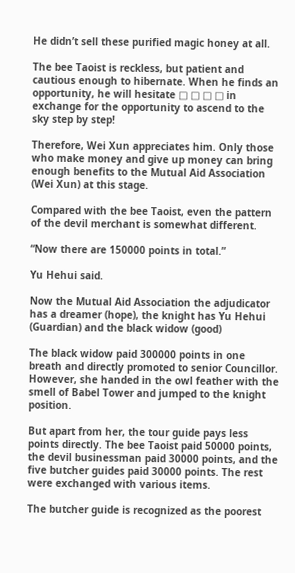He didn’t sell these purified magic honey at all.

The bee Taoist is reckless, but patient and cautious enough to hibernate. When he finds an opportunity, he will hesitate □ □ □ □ in exchange for the opportunity to ascend to the sky step by step!

Therefore, Wei Xun appreciates him. Only those who make money and give up money can bring enough benefits to the Mutual Aid Association (Wei Xun) at this stage.

Compared with the bee Taoist, even the pattern of the devil merchant is somewhat different.

“Now there are 150000 points in total.”

Yu Hehui said.

Now the Mutual Aid Association the adjudicator has a dreamer (hope), the knight has Yu Hehui (Guardian) and the black widow (good)

The black widow paid 300000 points in one breath and directly promoted to senior Councillor. However, she handed in the owl feather with the smell of Babel Tower and jumped to the knight position.

But apart from her, the tour guide pays less points directly. The bee Taoist paid 50000 points, the devil businessman paid 30000 points, and the five butcher guides paid 30000 points. The rest were exchanged with various items.

The butcher guide is recognized as the poorest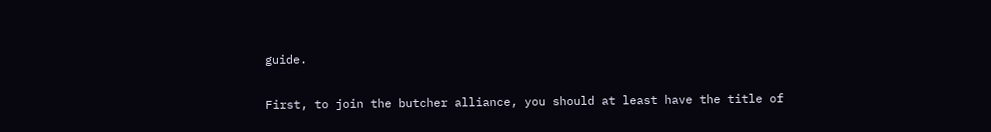guide.

First, to join the butcher alliance, you should at least have the title of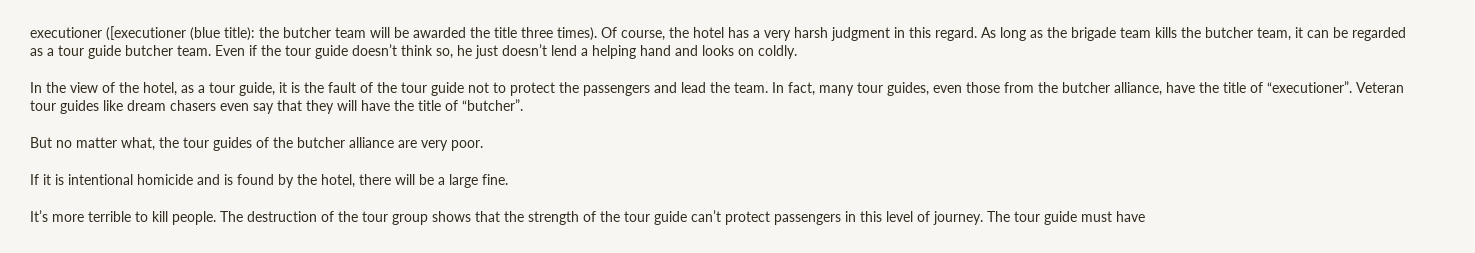executioner ([executioner (blue title): the butcher team will be awarded the title three times). Of course, the hotel has a very harsh judgment in this regard. As long as the brigade team kills the butcher team, it can be regarded as a tour guide butcher team. Even if the tour guide doesn’t think so, he just doesn’t lend a helping hand and looks on coldly.

In the view of the hotel, as a tour guide, it is the fault of the tour guide not to protect the passengers and lead the team. In fact, many tour guides, even those from the butcher alliance, have the title of “executioner”. Veteran tour guides like dream chasers even say that they will have the title of “butcher”.

But no matter what, the tour guides of the butcher alliance are very poor.

If it is intentional homicide and is found by the hotel, there will be a large fine.

It’s more terrible to kill people. The destruction of the tour group shows that the strength of the tour guide can’t protect passengers in this level of journey. The tour guide must have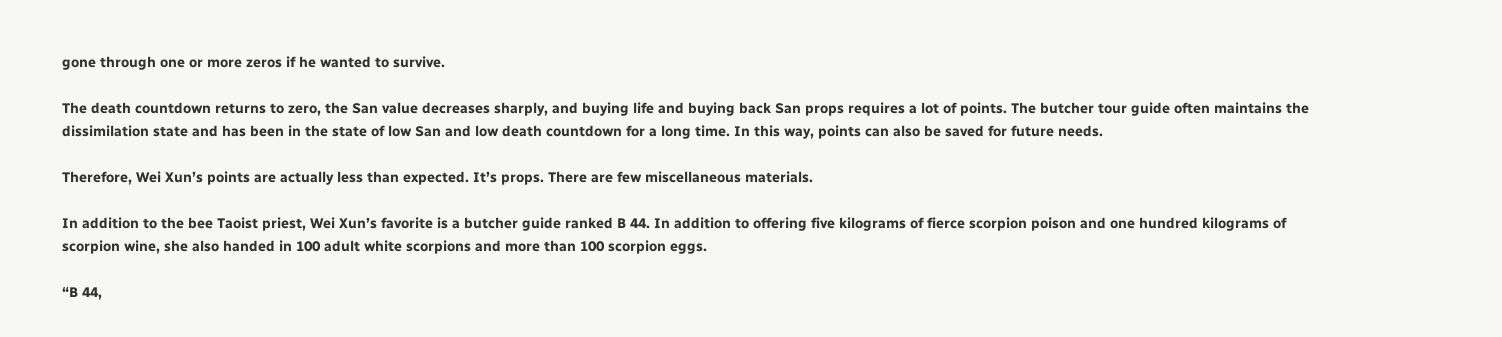gone through one or more zeros if he wanted to survive.

The death countdown returns to zero, the San value decreases sharply, and buying life and buying back San props requires a lot of points. The butcher tour guide often maintains the dissimilation state and has been in the state of low San and low death countdown for a long time. In this way, points can also be saved for future needs.

Therefore, Wei Xun’s points are actually less than expected. It’s props. There are few miscellaneous materials.

In addition to the bee Taoist priest, Wei Xun’s favorite is a butcher guide ranked B 44. In addition to offering five kilograms of fierce scorpion poison and one hundred kilograms of scorpion wine, she also handed in 100 adult white scorpions and more than 100 scorpion eggs.

“B 44,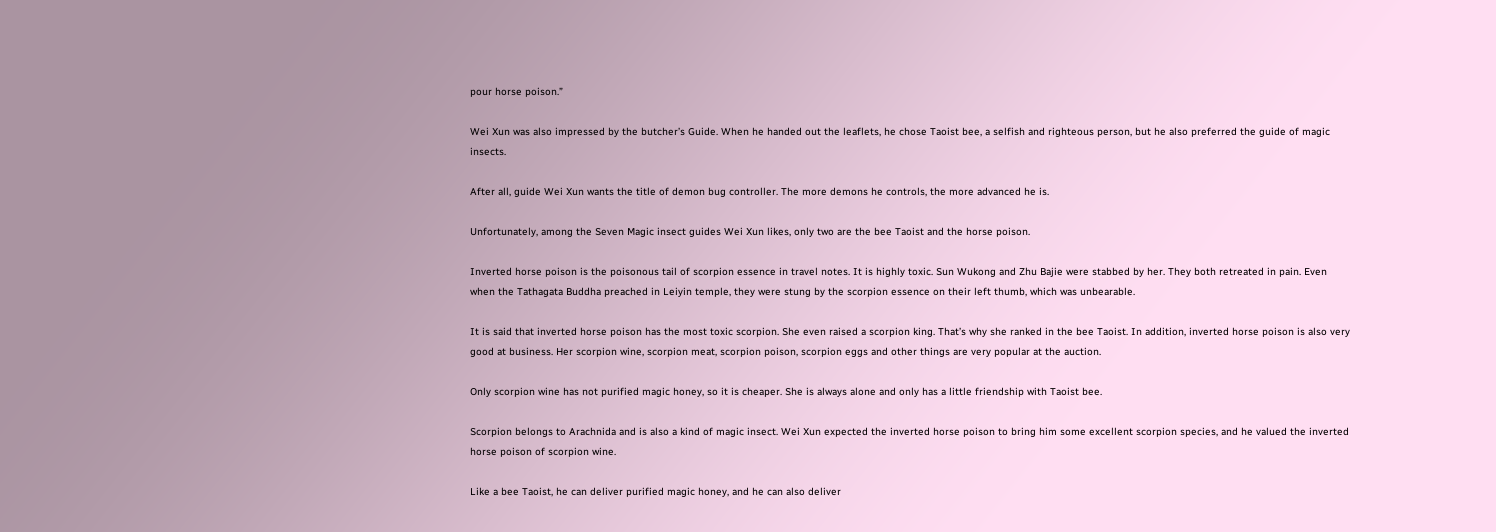pour horse poison.”

Wei Xun was also impressed by the butcher’s Guide. When he handed out the leaflets, he chose Taoist bee, a selfish and righteous person, but he also preferred the guide of magic insects.

After all, guide Wei Xun wants the title of demon bug controller. The more demons he controls, the more advanced he is.

Unfortunately, among the Seven Magic insect guides Wei Xun likes, only two are the bee Taoist and the horse poison.

Inverted horse poison is the poisonous tail of scorpion essence in travel notes. It is highly toxic. Sun Wukong and Zhu Bajie were stabbed by her. They both retreated in pain. Even when the Tathagata Buddha preached in Leiyin temple, they were stung by the scorpion essence on their left thumb, which was unbearable.

It is said that inverted horse poison has the most toxic scorpion. She even raised a scorpion king. That’s why she ranked in the bee Taoist. In addition, inverted horse poison is also very good at business. Her scorpion wine, scorpion meat, scorpion poison, scorpion eggs and other things are very popular at the auction.

Only scorpion wine has not purified magic honey, so it is cheaper. She is always alone and only has a little friendship with Taoist bee.

Scorpion belongs to Arachnida and is also a kind of magic insect. Wei Xun expected the inverted horse poison to bring him some excellent scorpion species, and he valued the inverted horse poison of scorpion wine.

Like a bee Taoist, he can deliver purified magic honey, and he can also deliver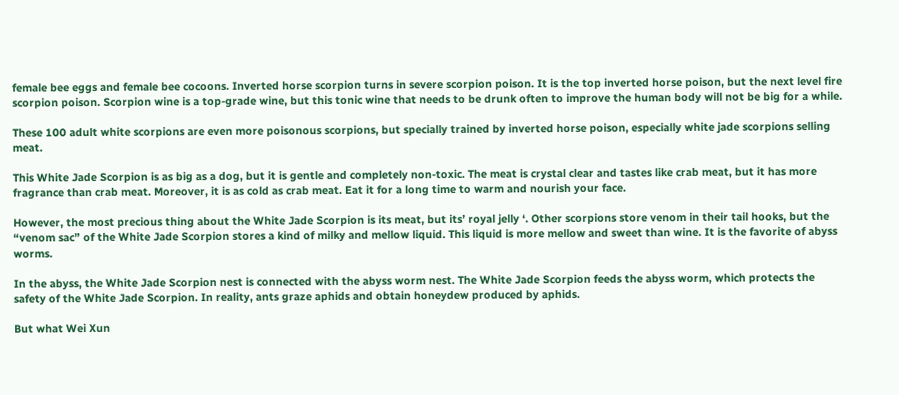female bee eggs and female bee cocoons. Inverted horse scorpion turns in severe scorpion poison. It is the top inverted horse poison, but the next level fire scorpion poison. Scorpion wine is a top-grade wine, but this tonic wine that needs to be drunk often to improve the human body will not be big for a while.

These 100 adult white scorpions are even more poisonous scorpions, but specially trained by inverted horse poison, especially white jade scorpions selling meat.

This White Jade Scorpion is as big as a dog, but it is gentle and completely non-toxic. The meat is crystal clear and tastes like crab meat, but it has more fragrance than crab meat. Moreover, it is as cold as crab meat. Eat it for a long time to warm and nourish your face.

However, the most precious thing about the White Jade Scorpion is its meat, but its’ royal jelly ‘. Other scorpions store venom in their tail hooks, but the “venom sac” of the White Jade Scorpion stores a kind of milky and mellow liquid. This liquid is more mellow and sweet than wine. It is the favorite of abyss worms.

In the abyss, the White Jade Scorpion nest is connected with the abyss worm nest. The White Jade Scorpion feeds the abyss worm, which protects the safety of the White Jade Scorpion. In reality, ants graze aphids and obtain honeydew produced by aphids.

But what Wei Xun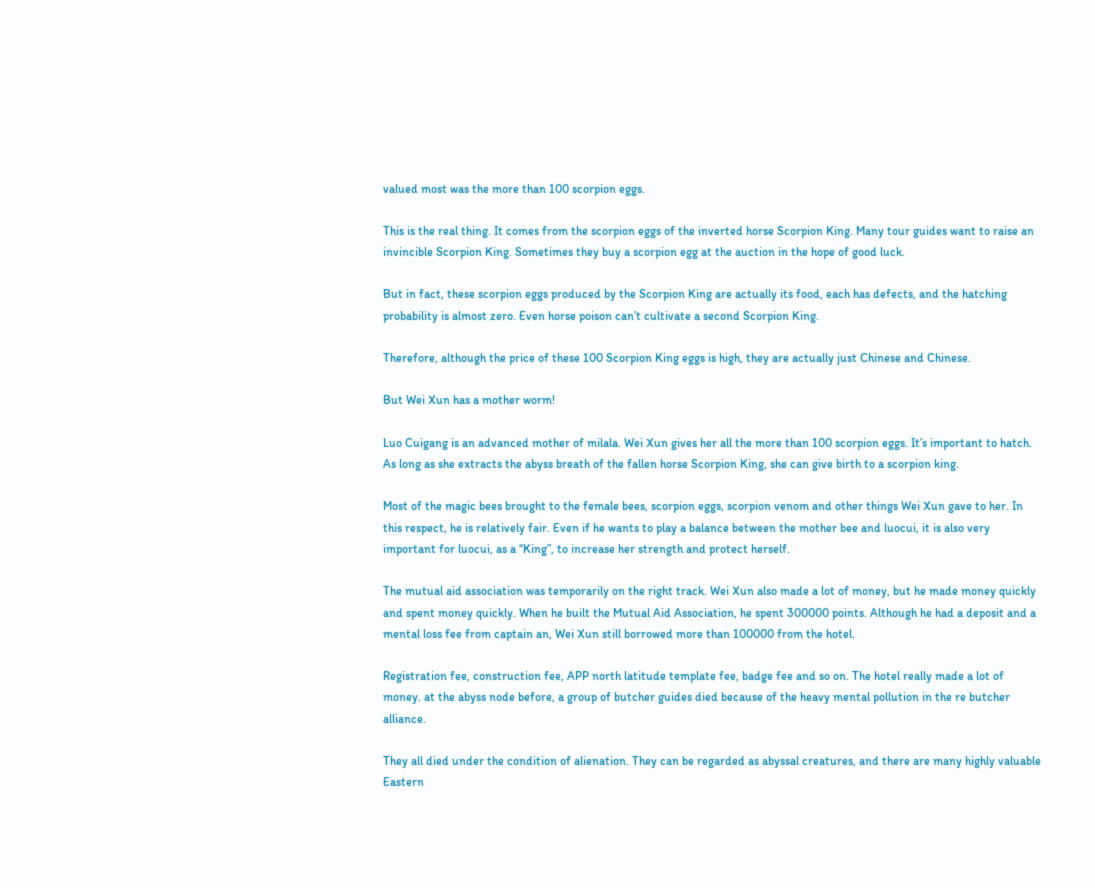valued most was the more than 100 scorpion eggs.

This is the real thing. It comes from the scorpion eggs of the inverted horse Scorpion King. Many tour guides want to raise an invincible Scorpion King. Sometimes they buy a scorpion egg at the auction in the hope of good luck.

But in fact, these scorpion eggs produced by the Scorpion King are actually its food, each has defects, and the hatching probability is almost zero. Even horse poison can’t cultivate a second Scorpion King.

Therefore, although the price of these 100 Scorpion King eggs is high, they are actually just Chinese and Chinese.

But Wei Xun has a mother worm!

Luo Cuigang is an advanced mother of milala. Wei Xun gives her all the more than 100 scorpion eggs. It’s important to hatch. As long as she extracts the abyss breath of the fallen horse Scorpion King, she can give birth to a scorpion king.

Most of the magic bees brought to the female bees, scorpion eggs, scorpion venom and other things Wei Xun gave to her. In this respect, he is relatively fair. Even if he wants to play a balance between the mother bee and luocui, it is also very important for luocui, as a “King”, to increase her strength and protect herself.

The mutual aid association was temporarily on the right track. Wei Xun also made a lot of money, but he made money quickly and spent money quickly. When he built the Mutual Aid Association, he spent 300000 points. Although he had a deposit and a mental loss fee from captain an, Wei Xun still borrowed more than 100000 from the hotel.

Registration fee, construction fee, APP north latitude template fee, badge fee and so on. The hotel really made a lot of money. at the abyss node before, a group of butcher guides died because of the heavy mental pollution in the re butcher alliance.

They all died under the condition of alienation. They can be regarded as abyssal creatures, and there are many highly valuable Eastern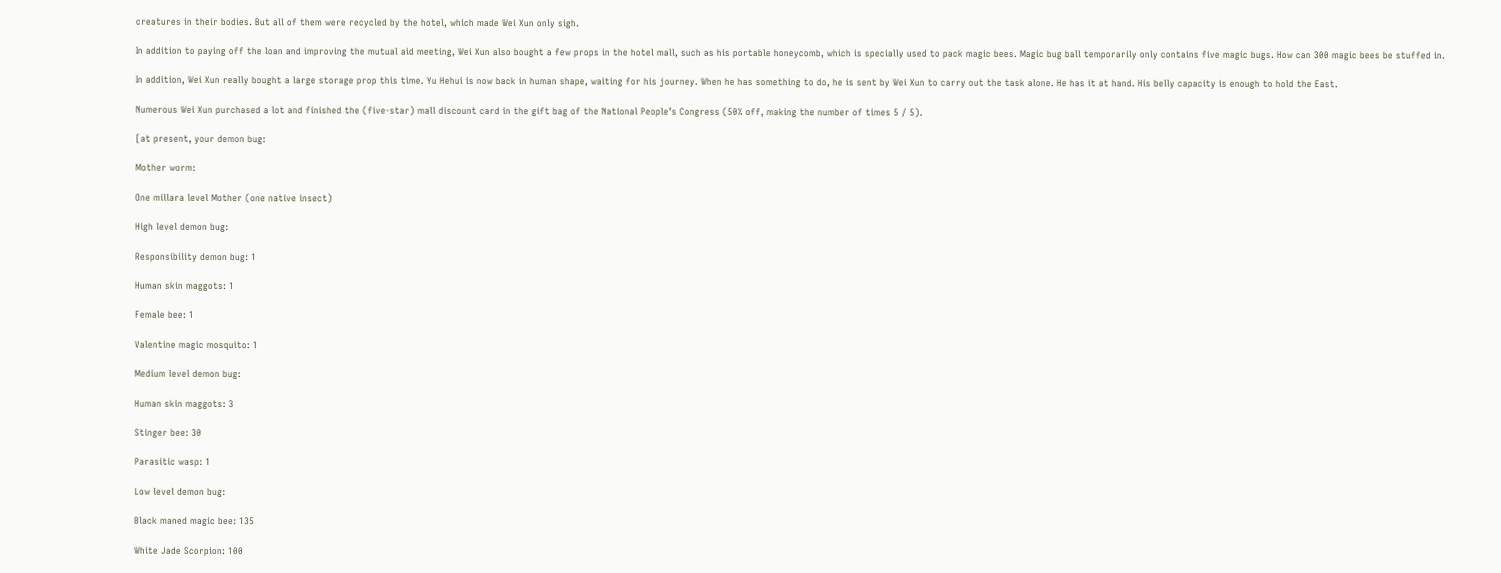creatures in their bodies. But all of them were recycled by the hotel, which made Wei Xun only sigh.

In addition to paying off the loan and improving the mutual aid meeting, Wei Xun also bought a few props in the hotel mall, such as his portable honeycomb, which is specially used to pack magic bees. Magic bug ball temporarily only contains five magic bugs. How can 300 magic bees be stuffed in.

In addition, Wei Xun really bought a large storage prop this time. Yu Hehui is now back in human shape, waiting for his journey. When he has something to do, he is sent by Wei Xun to carry out the task alone. He has it at hand. His belly capacity is enough to hold the East.

Numerous Wei Xun purchased a lot and finished the (five-star) mall discount card in the gift bag of the National People’s Congress (50% off, making the number of times 5 / 5).

[at present, your demon bug:

Mother worm:

One millara level Mother (one native insect)

High level demon bug:

Responsibility demon bug: 1

Human skin maggots: 1

Female bee: 1

Valentine magic mosquito: 1

Medium level demon bug:

Human skin maggots: 3

Stinger bee: 30

Parasitic wasp: 1

Low level demon bug:

Black maned magic bee: 135

White Jade Scorpion: 100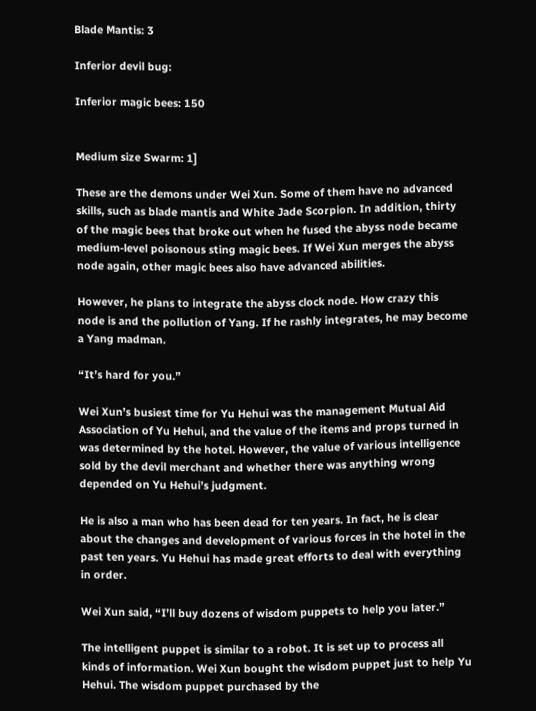Blade Mantis: 3

Inferior devil bug:

Inferior magic bees: 150


Medium size Swarm: 1]

These are the demons under Wei Xun. Some of them have no advanced skills, such as blade mantis and White Jade Scorpion. In addition, thirty of the magic bees that broke out when he fused the abyss node became medium-level poisonous sting magic bees. If Wei Xun merges the abyss node again, other magic bees also have advanced abilities.

However, he plans to integrate the abyss clock node. How crazy this node is and the pollution of Yang. If he rashly integrates, he may become a Yang madman.

“It’s hard for you.”

Wei Xun’s busiest time for Yu Hehui was the management Mutual Aid Association of Yu Hehui, and the value of the items and props turned in was determined by the hotel. However, the value of various intelligence sold by the devil merchant and whether there was anything wrong depended on Yu Hehui’s judgment.

He is also a man who has been dead for ten years. In fact, he is clear about the changes and development of various forces in the hotel in the past ten years. Yu Hehui has made great efforts to deal with everything in order.

Wei Xun said, “I’ll buy dozens of wisdom puppets to help you later.”

The intelligent puppet is similar to a robot. It is set up to process all kinds of information. Wei Xun bought the wisdom puppet just to help Yu Hehui. The wisdom puppet purchased by the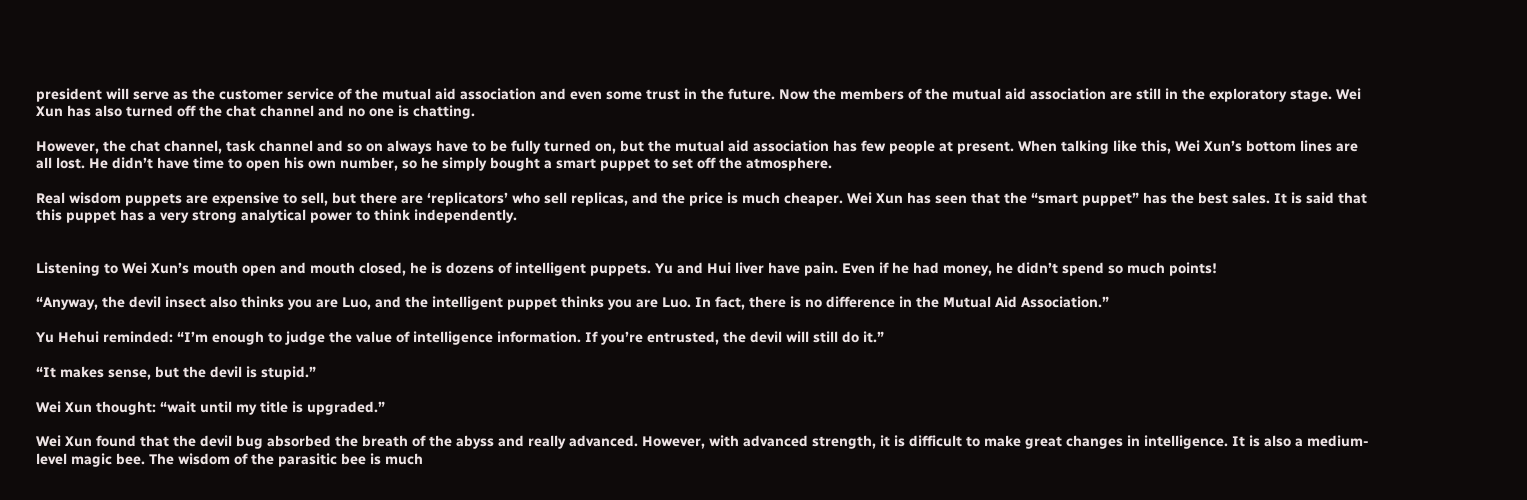president will serve as the customer service of the mutual aid association and even some trust in the future. Now the members of the mutual aid association are still in the exploratory stage. Wei Xun has also turned off the chat channel and no one is chatting.

However, the chat channel, task channel and so on always have to be fully turned on, but the mutual aid association has few people at present. When talking like this, Wei Xun’s bottom lines are all lost. He didn’t have time to open his own number, so he simply bought a smart puppet to set off the atmosphere.

Real wisdom puppets are expensive to sell, but there are ‘replicators’ who sell replicas, and the price is much cheaper. Wei Xun has seen that the “smart puppet” has the best sales. It is said that this puppet has a very strong analytical power to think independently.


Listening to Wei Xun’s mouth open and mouth closed, he is dozens of intelligent puppets. Yu and Hui liver have pain. Even if he had money, he didn’t spend so much points!

“Anyway, the devil insect also thinks you are Luo, and the intelligent puppet thinks you are Luo. In fact, there is no difference in the Mutual Aid Association.”

Yu Hehui reminded: “I’m enough to judge the value of intelligence information. If you’re entrusted, the devil will still do it.”

“It makes sense, but the devil is stupid.”

Wei Xun thought: “wait until my title is upgraded.”

Wei Xun found that the devil bug absorbed the breath of the abyss and really advanced. However, with advanced strength, it is difficult to make great changes in intelligence. It is also a medium-level magic bee. The wisdom of the parasitic bee is much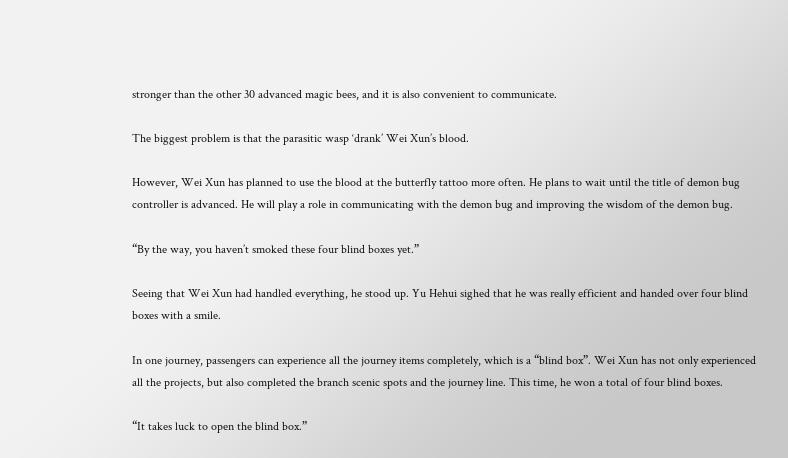stronger than the other 30 advanced magic bees, and it is also convenient to communicate.

The biggest problem is that the parasitic wasp ‘drank’ Wei Xun’s blood.

However, Wei Xun has planned to use the blood at the butterfly tattoo more often. He plans to wait until the title of demon bug controller is advanced. He will play a role in communicating with the demon bug and improving the wisdom of the demon bug.

“By the way, you haven’t smoked these four blind boxes yet.”

Seeing that Wei Xun had handled everything, he stood up. Yu Hehui sighed that he was really efficient and handed over four blind boxes with a smile.

In one journey, passengers can experience all the journey items completely, which is a “blind box”. Wei Xun has not only experienced all the projects, but also completed the branch scenic spots and the journey line. This time, he won a total of four blind boxes.

“It takes luck to open the blind box.”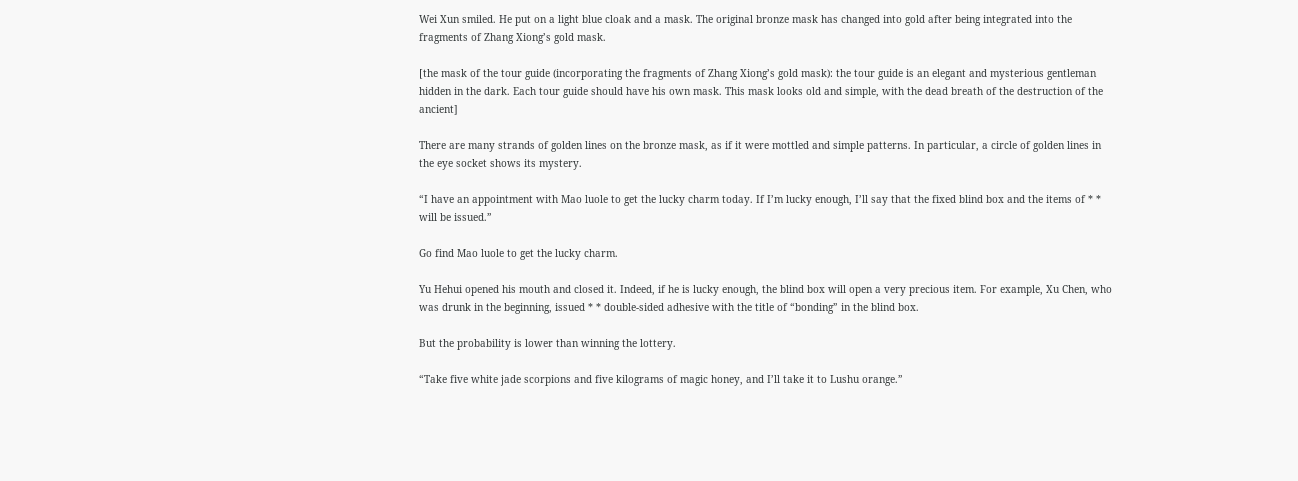Wei Xun smiled. He put on a light blue cloak and a mask. The original bronze mask has changed into gold after being integrated into the fragments of Zhang Xiong’s gold mask.

[the mask of the tour guide (incorporating the fragments of Zhang Xiong’s gold mask): the tour guide is an elegant and mysterious gentleman hidden in the dark. Each tour guide should have his own mask. This mask looks old and simple, with the dead breath of the destruction of the ancient]

There are many strands of golden lines on the bronze mask, as if it were mottled and simple patterns. In particular, a circle of golden lines in the eye socket shows its mystery.

“I have an appointment with Mao luole to get the lucky charm today. If I’m lucky enough, I’ll say that the fixed blind box and the items of * * will be issued.”

Go find Mao luole to get the lucky charm.

Yu Hehui opened his mouth and closed it. Indeed, if he is lucky enough, the blind box will open a very precious item. For example, Xu Chen, who was drunk in the beginning, issued * * double-sided adhesive with the title of “bonding” in the blind box.

But the probability is lower than winning the lottery.

“Take five white jade scorpions and five kilograms of magic honey, and I’ll take it to Lushu orange.”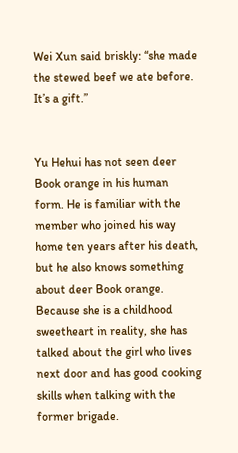Wei Xun said briskly: “she made the stewed beef we ate before. It’s a gift.”


Yu Hehui has not seen deer Book orange in his human form. He is familiar with the member who joined his way home ten years after his death, but he also knows something about deer Book orange. Because she is a childhood sweetheart in reality, she has talked about the girl who lives next door and has good cooking skills when talking with the former brigade.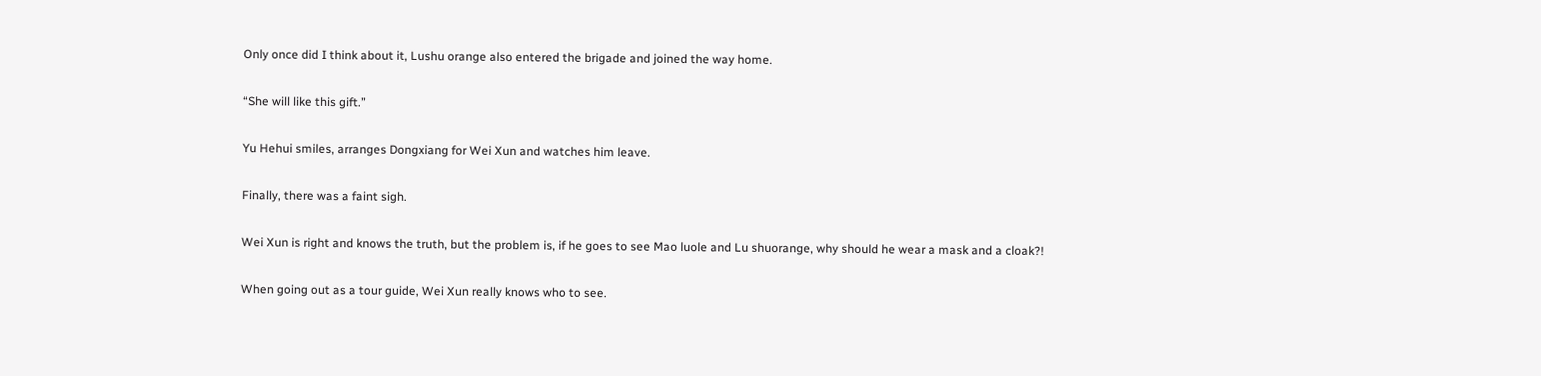Only once did I think about it, Lushu orange also entered the brigade and joined the way home.

“She will like this gift.”

Yu Hehui smiles, arranges Dongxiang for Wei Xun and watches him leave.

Finally, there was a faint sigh.

Wei Xun is right and knows the truth, but the problem is, if he goes to see Mao luole and Lu shuorange, why should he wear a mask and a cloak?!

When going out as a tour guide, Wei Xun really knows who to see.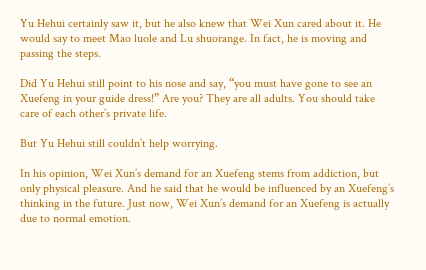Yu Hehui certainly saw it, but he also knew that Wei Xun cared about it. He would say to meet Mao luole and Lu shuorange. In fact, he is moving and passing the steps.

Did Yu Hehui still point to his nose and say, “you must have gone to see an Xuefeng in your guide dress!” Are you? They are all adults. You should take care of each other’s private life.

But Yu Hehui still couldn’t help worrying.

In his opinion, Wei Xun’s demand for an Xuefeng stems from addiction, but only physical pleasure. And he said that he would be influenced by an Xuefeng’s thinking in the future. Just now, Wei Xun’s demand for an Xuefeng is actually due to normal emotion.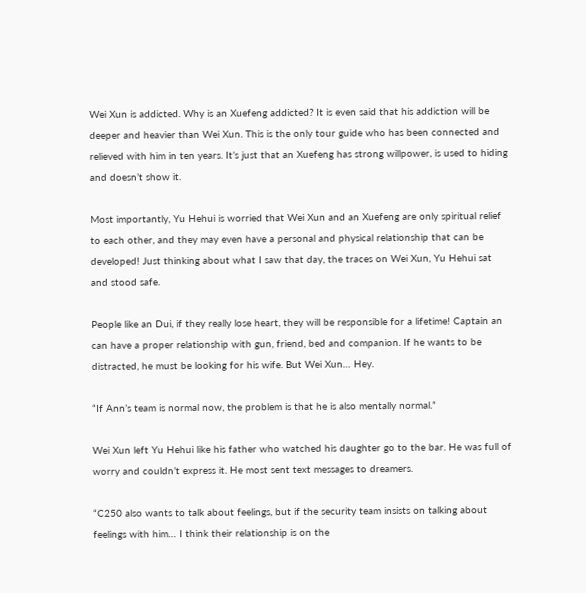Wei Xun is addicted. Why is an Xuefeng addicted? It is even said that his addiction will be deeper and heavier than Wei Xun. This is the only tour guide who has been connected and relieved with him in ten years. It’s just that an Xuefeng has strong willpower, is used to hiding and doesn’t show it.

Most importantly, Yu Hehui is worried that Wei Xun and an Xuefeng are only spiritual relief to each other, and they may even have a personal and physical relationship that can be developed! Just thinking about what I saw that day, the traces on Wei Xun, Yu Hehui sat and stood safe.

People like an Dui, if they really lose heart, they will be responsible for a lifetime! Captain an can have a proper relationship with gun, friend, bed and companion. If he wants to be distracted, he must be looking for his wife. But Wei Xun… Hey.

“If Ann’s team is normal now, the problem is that he is also mentally normal.”

Wei Xun left Yu Hehui like his father who watched his daughter go to the bar. He was full of worry and couldn’t express it. He most sent text messages to dreamers.

“C250 also wants to talk about feelings, but if the security team insists on talking about feelings with him… I think their relationship is on the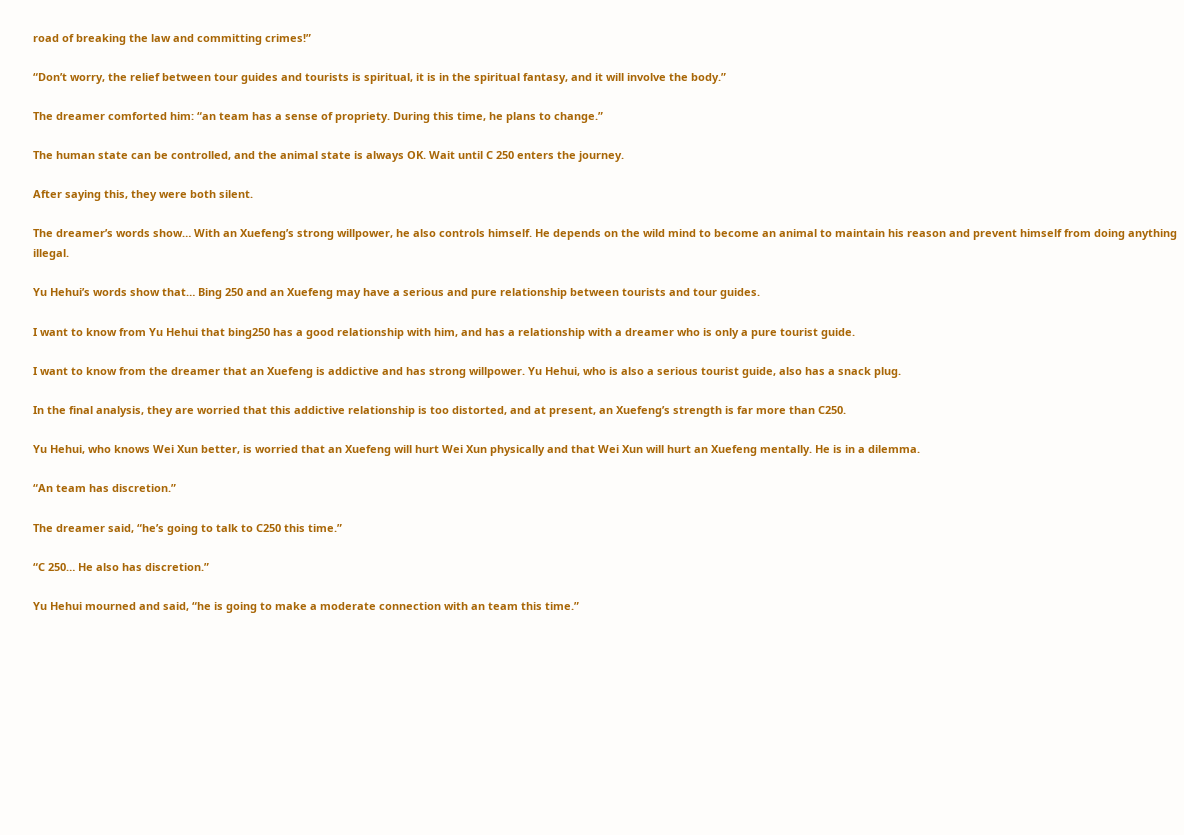road of breaking the law and committing crimes!”

“Don’t worry, the relief between tour guides and tourists is spiritual, it is in the spiritual fantasy, and it will involve the body.”

The dreamer comforted him: “an team has a sense of propriety. During this time, he plans to change.”

The human state can be controlled, and the animal state is always OK. Wait until C 250 enters the journey.

After saying this, they were both silent.

The dreamer’s words show… With an Xuefeng’s strong willpower, he also controls himself. He depends on the wild mind to become an animal to maintain his reason and prevent himself from doing anything illegal.

Yu Hehui’s words show that… Bing 250 and an Xuefeng may have a serious and pure relationship between tourists and tour guides.

I want to know from Yu Hehui that bing250 has a good relationship with him, and has a relationship with a dreamer who is only a pure tourist guide.

I want to know from the dreamer that an Xuefeng is addictive and has strong willpower. Yu Hehui, who is also a serious tourist guide, also has a snack plug.

In the final analysis, they are worried that this addictive relationship is too distorted, and at present, an Xuefeng’s strength is far more than C250.

Yu Hehui, who knows Wei Xun better, is worried that an Xuefeng will hurt Wei Xun physically and that Wei Xun will hurt an Xuefeng mentally. He is in a dilemma.

“An team has discretion.”

The dreamer said, “he’s going to talk to C250 this time.”

“C 250… He also has discretion.”

Yu Hehui mourned and said, “he is going to make a moderate connection with an team this time.”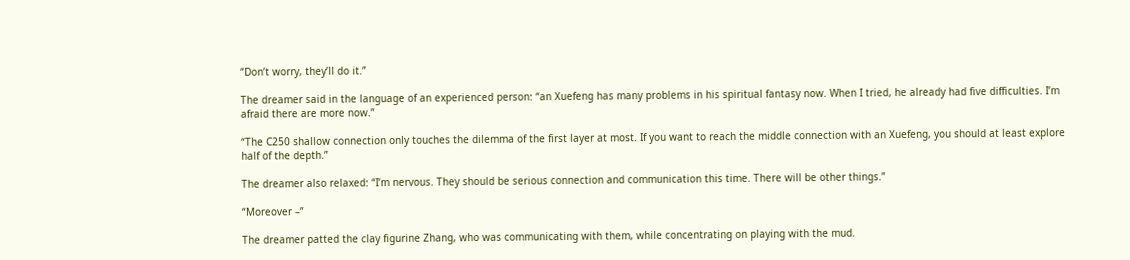“Don’t worry, they’ll do it.”

The dreamer said in the language of an experienced person: “an Xuefeng has many problems in his spiritual fantasy now. When I tried, he already had five difficulties. I’m afraid there are more now.”

“The C250 shallow connection only touches the dilemma of the first layer at most. If you want to reach the middle connection with an Xuefeng, you should at least explore half of the depth.”

The dreamer also relaxed: “I’m nervous. They should be serious connection and communication this time. There will be other things.”

“Moreover –”

The dreamer patted the clay figurine Zhang, who was communicating with them, while concentrating on playing with the mud.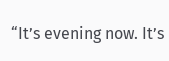“It’s evening now. It’s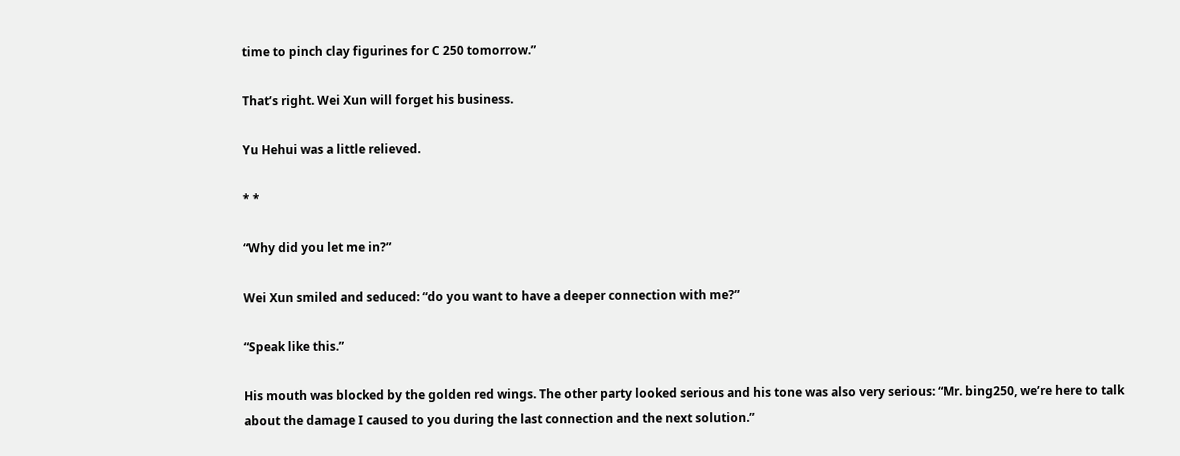time to pinch clay figurines for C 250 tomorrow.”

That’s right. Wei Xun will forget his business.

Yu Hehui was a little relieved.

* *

“Why did you let me in?”

Wei Xun smiled and seduced: “do you want to have a deeper connection with me?”

“Speak like this.”

His mouth was blocked by the golden red wings. The other party looked serious and his tone was also very serious: “Mr. bing250, we’re here to talk about the damage I caused to you during the last connection and the next solution.”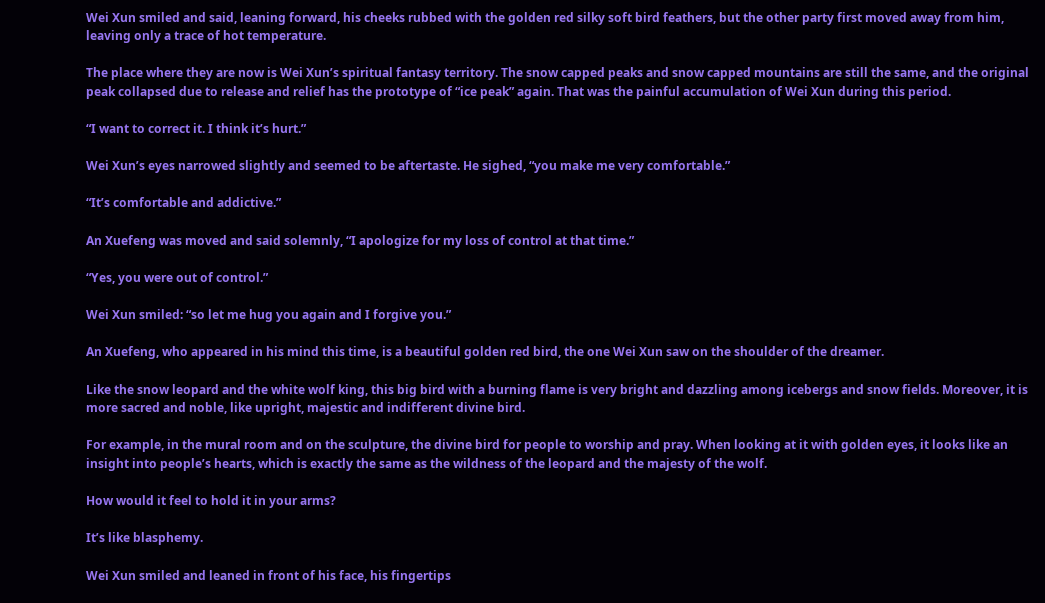Wei Xun smiled and said, leaning forward, his cheeks rubbed with the golden red silky soft bird feathers, but the other party first moved away from him, leaving only a trace of hot temperature.

The place where they are now is Wei Xun’s spiritual fantasy territory. The snow capped peaks and snow capped mountains are still the same, and the original peak collapsed due to release and relief has the prototype of “ice peak” again. That was the painful accumulation of Wei Xun during this period.

“I want to correct it. I think it’s hurt.”

Wei Xun’s eyes narrowed slightly and seemed to be aftertaste. He sighed, “you make me very comfortable.”

“It’s comfortable and addictive.”

An Xuefeng was moved and said solemnly, “I apologize for my loss of control at that time.”

“Yes, you were out of control.”

Wei Xun smiled: “so let me hug you again and I forgive you.”

An Xuefeng, who appeared in his mind this time, is a beautiful golden red bird, the one Wei Xun saw on the shoulder of the dreamer.

Like the snow leopard and the white wolf king, this big bird with a burning flame is very bright and dazzling among icebergs and snow fields. Moreover, it is more sacred and noble, like upright, majestic and indifferent divine bird.

For example, in the mural room and on the sculpture, the divine bird for people to worship and pray. When looking at it with golden eyes, it looks like an insight into people’s hearts, which is exactly the same as the wildness of the leopard and the majesty of the wolf.

How would it feel to hold it in your arms?

It’s like blasphemy.

Wei Xun smiled and leaned in front of his face, his fingertips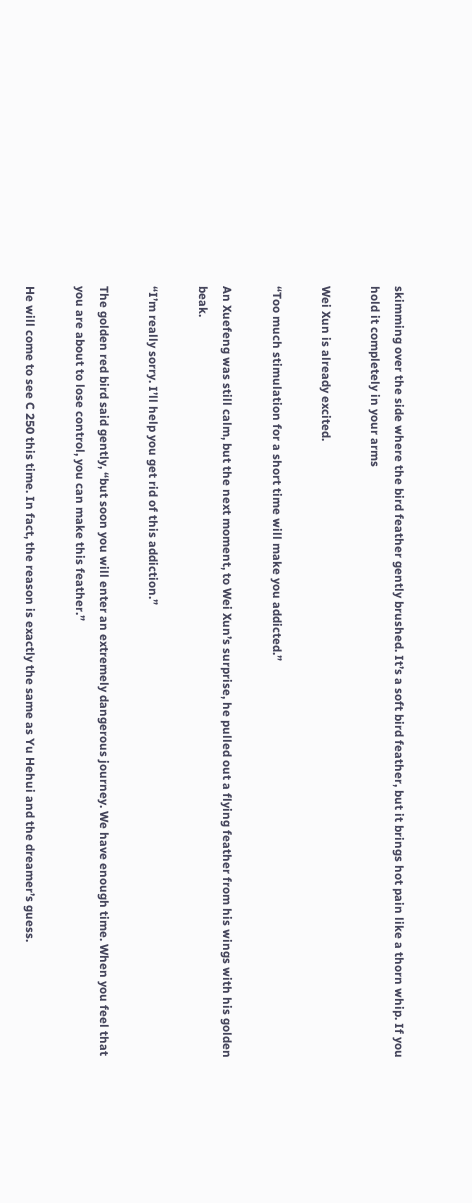skimming over the side where the bird feather gently brushed. It’s a soft bird feather, but it brings hot pain like a thorn whip. If you hold it completely in your arms

Wei Xun is already excited.

“Too much stimulation for a short time will make you addicted.”

An Xuefeng was still calm, but the next moment, to Wei Xun’s surprise, he pulled out a flying feather from his wings with his golden beak.

“I’m really sorry. I’ll help you get rid of this addiction.”

The golden red bird said gently, “but soon you will enter an extremely dangerous journey. We have enough time. When you feel that you are about to lose control, you can make this feather.”

He will come to see C 250 this time. In fact, the reason is exactly the same as Yu Hehui and the dreamer’s guess.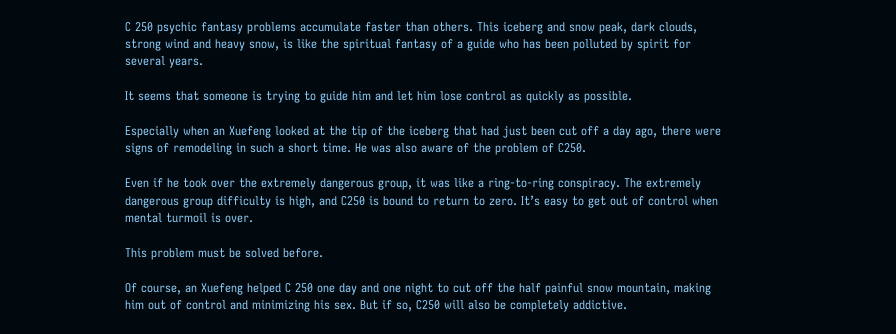C 250 psychic fantasy problems accumulate faster than others. This iceberg and snow peak, dark clouds, strong wind and heavy snow, is like the spiritual fantasy of a guide who has been polluted by spirit for several years.

It seems that someone is trying to guide him and let him lose control as quickly as possible.

Especially when an Xuefeng looked at the tip of the iceberg that had just been cut off a day ago, there were signs of remodeling in such a short time. He was also aware of the problem of C250.

Even if he took over the extremely dangerous group, it was like a ring-to-ring conspiracy. The extremely dangerous group difficulty is high, and C250 is bound to return to zero. It’s easy to get out of control when mental turmoil is over.

This problem must be solved before.

Of course, an Xuefeng helped C 250 one day and one night to cut off the half painful snow mountain, making him out of control and minimizing his sex. But if so, C250 will also be completely addictive.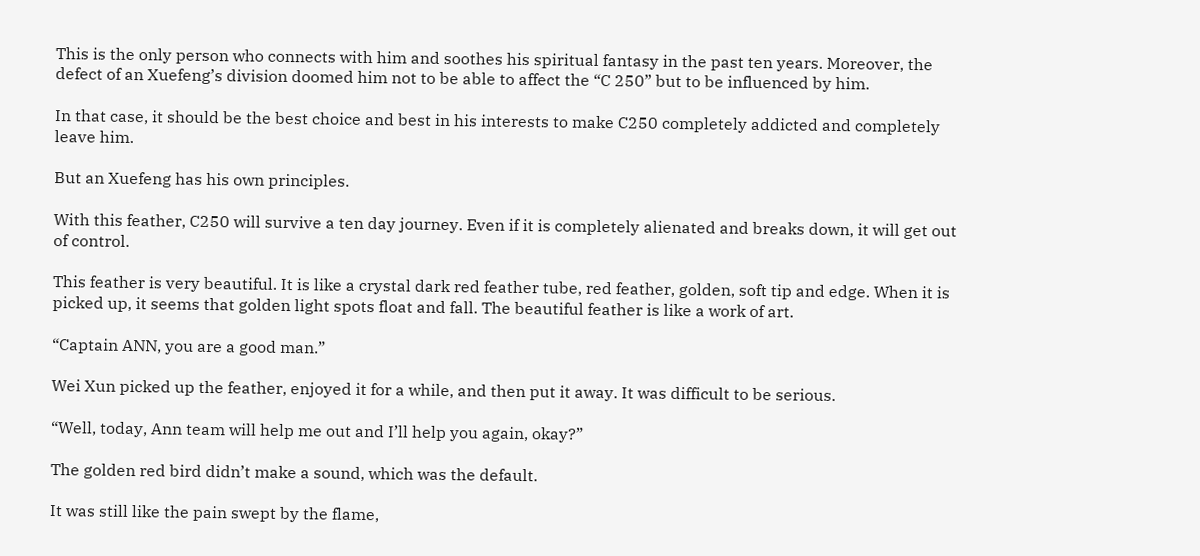This is the only person who connects with him and soothes his spiritual fantasy in the past ten years. Moreover, the defect of an Xuefeng’s division doomed him not to be able to affect the “C 250” but to be influenced by him.

In that case, it should be the best choice and best in his interests to make C250 completely addicted and completely leave him.

But an Xuefeng has his own principles.

With this feather, C250 will survive a ten day journey. Even if it is completely alienated and breaks down, it will get out of control.

This feather is very beautiful. It is like a crystal dark red feather tube, red feather, golden, soft tip and edge. When it is picked up, it seems that golden light spots float and fall. The beautiful feather is like a work of art.

“Captain ANN, you are a good man.”

Wei Xun picked up the feather, enjoyed it for a while, and then put it away. It was difficult to be serious.

“Well, today, Ann team will help me out and I’ll help you again, okay?”

The golden red bird didn’t make a sound, which was the default.

It was still like the pain swept by the flame,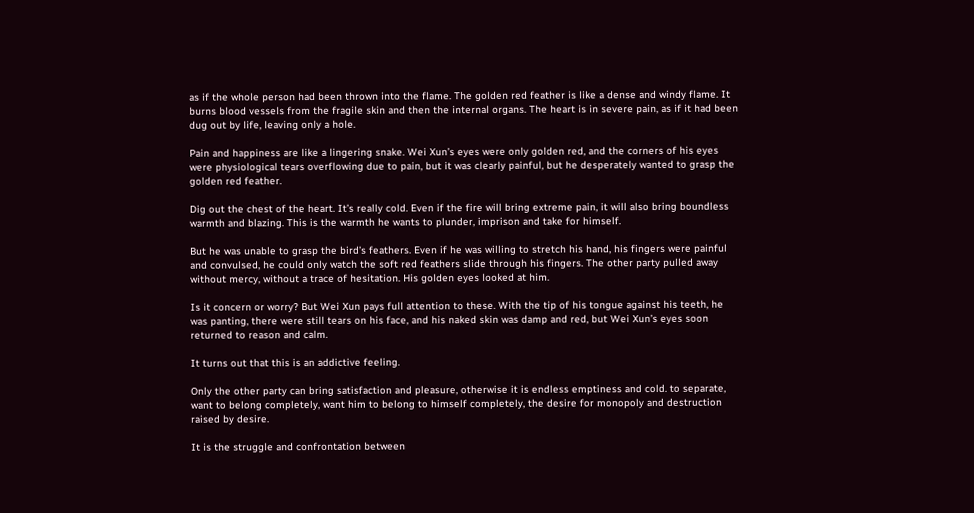as if the whole person had been thrown into the flame. The golden red feather is like a dense and windy flame. It burns blood vessels from the fragile skin and then the internal organs. The heart is in severe pain, as if it had been dug out by life, leaving only a hole.

Pain and happiness are like a lingering snake. Wei Xun’s eyes were only golden red, and the corners of his eyes were physiological tears overflowing due to pain, but it was clearly painful, but he desperately wanted to grasp the golden red feather.

Dig out the chest of the heart. It’s really cold. Even if the fire will bring extreme pain, it will also bring boundless warmth and blazing. This is the warmth he wants to plunder, imprison and take for himself.

But he was unable to grasp the bird’s feathers. Even if he was willing to stretch his hand, his fingers were painful and convulsed, he could only watch the soft red feathers slide through his fingers. The other party pulled away without mercy, without a trace of hesitation. His golden eyes looked at him.

Is it concern or worry? But Wei Xun pays full attention to these. With the tip of his tongue against his teeth, he was panting, there were still tears on his face, and his naked skin was damp and red, but Wei Xun’s eyes soon returned to reason and calm.

It turns out that this is an addictive feeling.

Only the other party can bring satisfaction and pleasure, otherwise it is endless emptiness and cold. to separate, want to belong completely, want him to belong to himself completely, the desire for monopoly and destruction raised by desire.

It is the struggle and confrontation between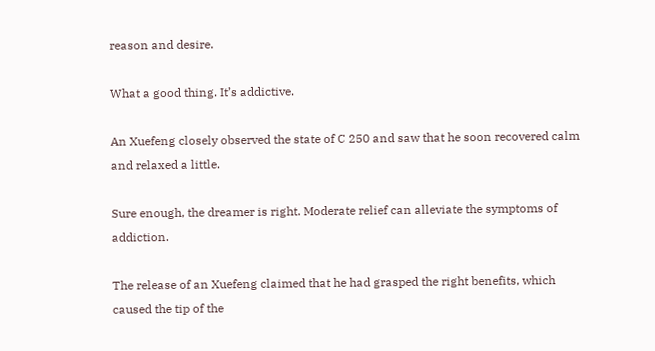reason and desire.

What a good thing. It’s addictive.

An Xuefeng closely observed the state of C 250 and saw that he soon recovered calm and relaxed a little.

Sure enough, the dreamer is right. Moderate relief can alleviate the symptoms of addiction.

The release of an Xuefeng claimed that he had grasped the right benefits, which caused the tip of the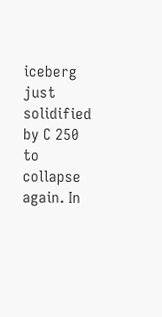iceberg just solidified by C 250 to collapse again. In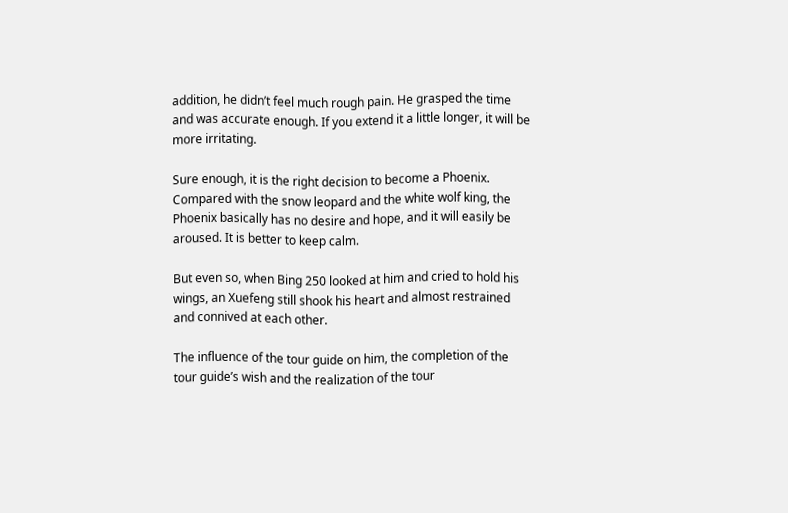addition, he didn’t feel much rough pain. He grasped the time and was accurate enough. If you extend it a little longer, it will be more irritating.

Sure enough, it is the right decision to become a Phoenix. Compared with the snow leopard and the white wolf king, the Phoenix basically has no desire and hope, and it will easily be aroused. It is better to keep calm.

But even so, when Bing 250 looked at him and cried to hold his wings, an Xuefeng still shook his heart and almost restrained and connived at each other.

The influence of the tour guide on him, the completion of the tour guide’s wish and the realization of the tour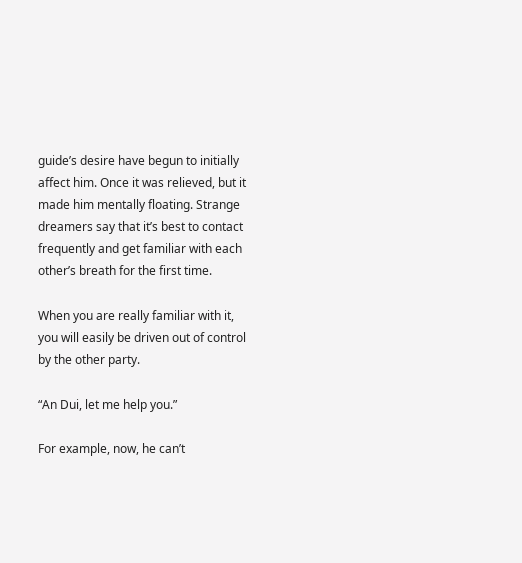guide’s desire have begun to initially affect him. Once it was relieved, but it made him mentally floating. Strange dreamers say that it’s best to contact frequently and get familiar with each other’s breath for the first time.

When you are really familiar with it, you will easily be driven out of control by the other party.

“An Dui, let me help you.”

For example, now, he can’t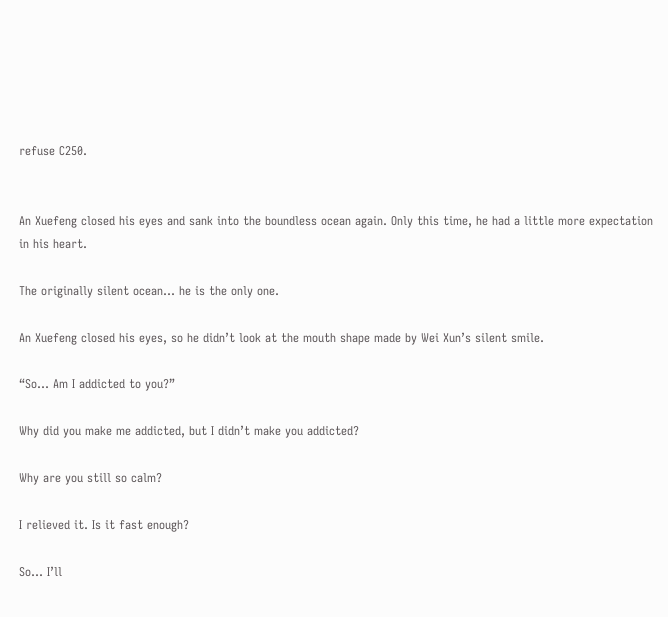refuse C250.


An Xuefeng closed his eyes and sank into the boundless ocean again. Only this time, he had a little more expectation in his heart.

The originally silent ocean… he is the only one.

An Xuefeng closed his eyes, so he didn’t look at the mouth shape made by Wei Xun’s silent smile.

“So… Am I addicted to you?”

Why did you make me addicted, but I didn’t make you addicted?

Why are you still so calm?

I relieved it. Is it fast enough?

So… I’ll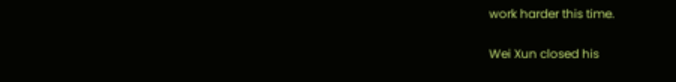work harder this time.

Wei Xun closed his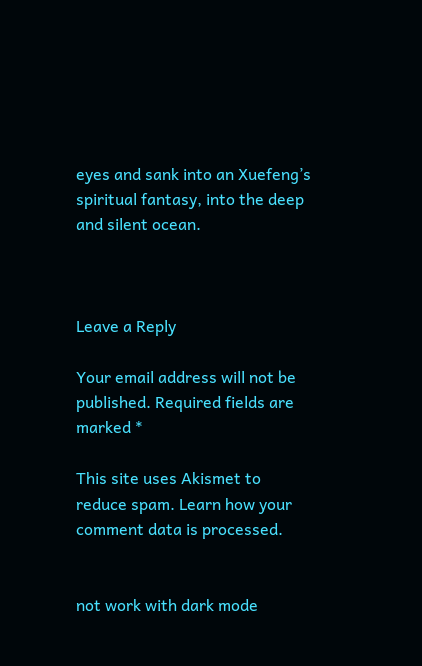eyes and sank into an Xuefeng’s spiritual fantasy, into the deep and silent ocean.



Leave a Reply

Your email address will not be published. Required fields are marked *

This site uses Akismet to reduce spam. Learn how your comment data is processed.


not work with dark mode